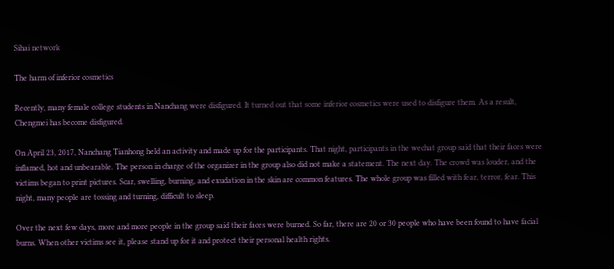Sihai network

The harm of inferior cosmetics

Recently, many female college students in Nanchang were disfigured. It turned out that some inferior cosmetics were used to disfigure them. As a result, Chengmei has become disfigured.

On April 23, 2017, Nanchang Tianhong held an activity and made up for the participants. That night, participants in the wechat group said that their faces were inflamed, hot and unbearable. The person in charge of the organizer in the group also did not make a statement. The next day. The crowd was louder, and the victims began to print pictures. Scar, swelling, burning, and exudation in the skin are common features. The whole group was filled with fear, terror, fear. This night, many people are tossing and turning, difficult to sleep.

Over the next few days, more and more people in the group said their faces were burned. So far, there are 20 or 30 people who have been found to have facial burns. When other victims see it, please stand up for it and protect their personal health rights.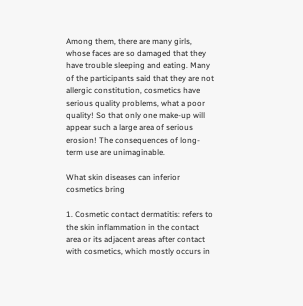Among them, there are many girls, whose faces are so damaged that they have trouble sleeping and eating. Many of the participants said that they are not allergic constitution, cosmetics have serious quality problems, what a poor quality! So that only one make-up will appear such a large area of serious erosion! The consequences of long-term use are unimaginable.

What skin diseases can inferior cosmetics bring

1. Cosmetic contact dermatitis: refers to the skin inflammation in the contact area or its adjacent areas after contact with cosmetics, which mostly occurs in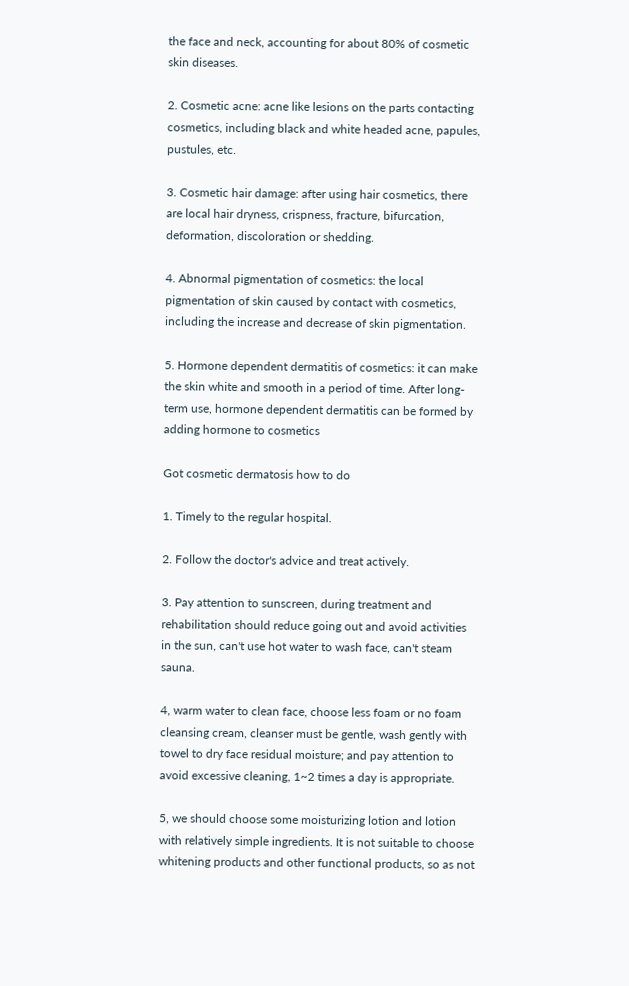the face and neck, accounting for about 80% of cosmetic skin diseases.

2. Cosmetic acne: acne like lesions on the parts contacting cosmetics, including black and white headed acne, papules, pustules, etc.

3. Cosmetic hair damage: after using hair cosmetics, there are local hair dryness, crispness, fracture, bifurcation, deformation, discoloration or shedding.

4. Abnormal pigmentation of cosmetics: the local pigmentation of skin caused by contact with cosmetics, including the increase and decrease of skin pigmentation.

5. Hormone dependent dermatitis of cosmetics: it can make the skin white and smooth in a period of time. After long-term use, hormone dependent dermatitis can be formed by adding hormone to cosmetics

Got cosmetic dermatosis how to do

1. Timely to the regular hospital.

2. Follow the doctor's advice and treat actively.

3. Pay attention to sunscreen, during treatment and rehabilitation should reduce going out and avoid activities in the sun, can't use hot water to wash face, can't steam sauna.

4, warm water to clean face, choose less foam or no foam cleansing cream, cleanser must be gentle, wash gently with towel to dry face residual moisture; and pay attention to avoid excessive cleaning, 1~2 times a day is appropriate.

5, we should choose some moisturizing lotion and lotion with relatively simple ingredients. It is not suitable to choose whitening products and other functional products, so as not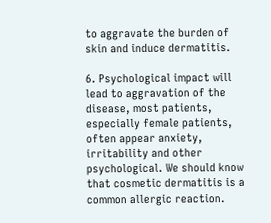to aggravate the burden of skin and induce dermatitis.

6. Psychological impact will lead to aggravation of the disease, most patients, especially female patients, often appear anxiety, irritability and other psychological. We should know that cosmetic dermatitis is a common allergic reaction.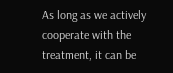As long as we actively cooperate with the treatment, it can be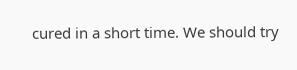cured in a short time. We should try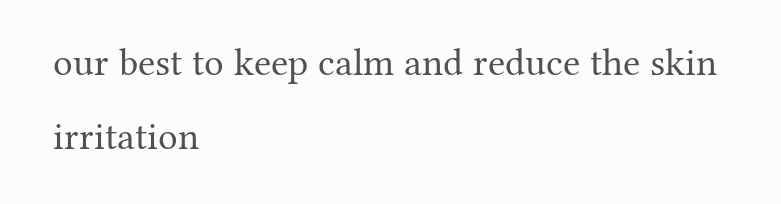our best to keep calm and reduce the skin irritation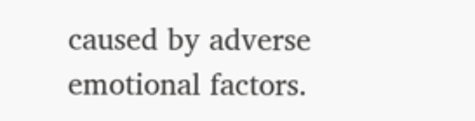caused by adverse emotional factors.